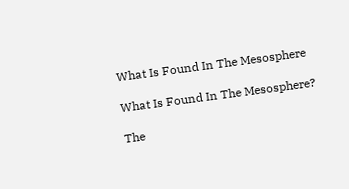What Is Found In The Mesosphere

What Is Found In The Mesosphere?

The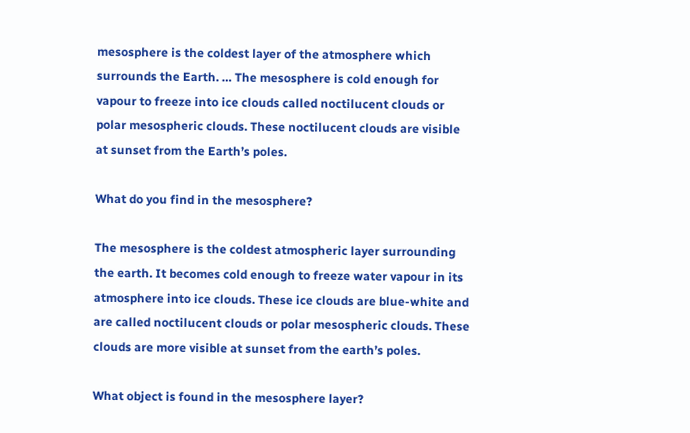mesosphere is the coldest layer of the atmosphere which surrounds the Earth. … The mesosphere is cold enough for vapour to freeze into ice clouds called noctilucent clouds or polar mesospheric clouds. These noctilucent clouds are visible at sunset from the Earth’s poles.

What do you find in the mesosphere?

The mesosphere is the coldest atmospheric layer surrounding the earth. It becomes cold enough to freeze water vapour in its atmosphere into ice clouds. These ice clouds are blue-white and are called noctilucent clouds or polar mesospheric clouds. These clouds are more visible at sunset from the earth’s poles.

What object is found in the mesosphere layer?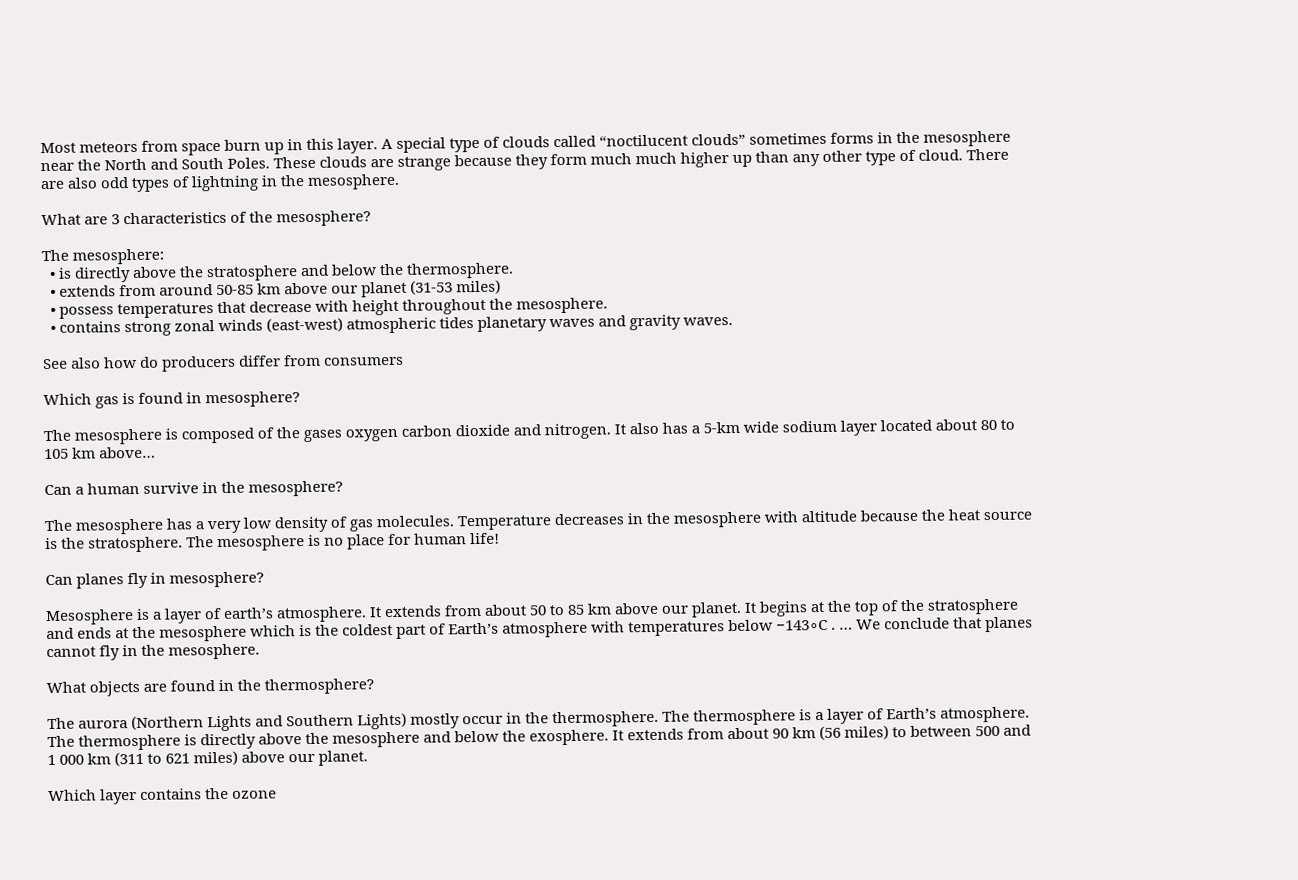Most meteors from space burn up in this layer. A special type of clouds called “noctilucent clouds” sometimes forms in the mesosphere near the North and South Poles. These clouds are strange because they form much much higher up than any other type of cloud. There are also odd types of lightning in the mesosphere.

What are 3 characteristics of the mesosphere?

The mesosphere:
  • is directly above the stratosphere and below the thermosphere.
  • extends from around 50-85 km above our planet (31-53 miles)
  • possess temperatures that decrease with height throughout the mesosphere.
  • contains strong zonal winds (east-west) atmospheric tides planetary waves and gravity waves.

See also how do producers differ from consumers

Which gas is found in mesosphere?

The mesosphere is composed of the gases oxygen carbon dioxide and nitrogen. It also has a 5-km wide sodium layer located about 80 to 105 km above…

Can a human survive in the mesosphere?

The mesosphere has a very low density of gas molecules. Temperature decreases in the mesosphere with altitude because the heat source is the stratosphere. The mesosphere is no place for human life!

Can planes fly in mesosphere?

Mesosphere is a layer of earth’s atmosphere. It extends from about 50 to 85 km above our planet. It begins at the top of the stratosphere and ends at the mesosphere which is the coldest part of Earth’s atmosphere with temperatures below −143∘C . … We conclude that planes cannot fly in the mesosphere.

What objects are found in the thermosphere?

The aurora (Northern Lights and Southern Lights) mostly occur in the thermosphere. The thermosphere is a layer of Earth’s atmosphere. The thermosphere is directly above the mesosphere and below the exosphere. It extends from about 90 km (56 miles) to between 500 and 1 000 km (311 to 621 miles) above our planet.

Which layer contains the ozone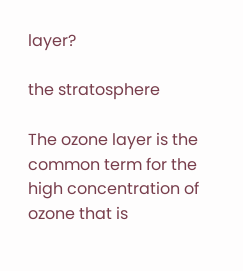layer?

the stratosphere

The ozone layer is the common term for the high concentration of ozone that is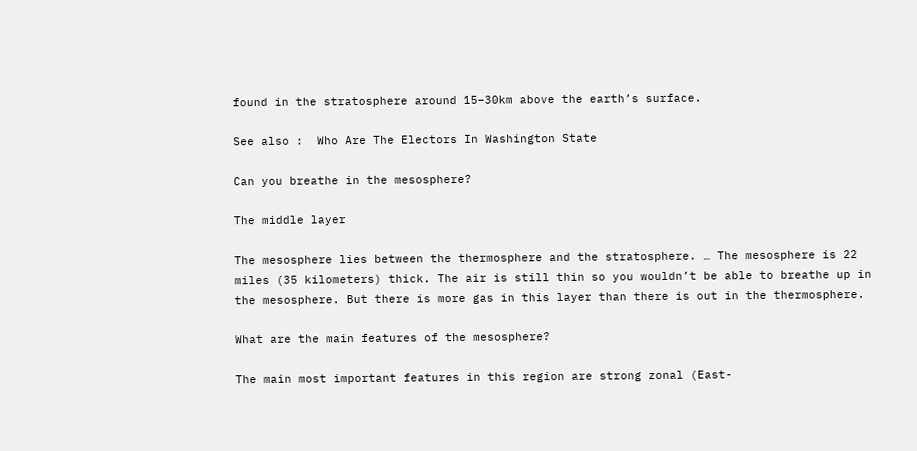found in the stratosphere around 15–30km above the earth’s surface.

See also :  Who Are The Electors In Washington State

Can you breathe in the mesosphere?

The middle layer

The mesosphere lies between the thermosphere and the stratosphere. … The mesosphere is 22 miles (35 kilometers) thick. The air is still thin so you wouldn’t be able to breathe up in the mesosphere. But there is more gas in this layer than there is out in the thermosphere.

What are the main features of the mesosphere?

The main most important features in this region are strong zonal (East-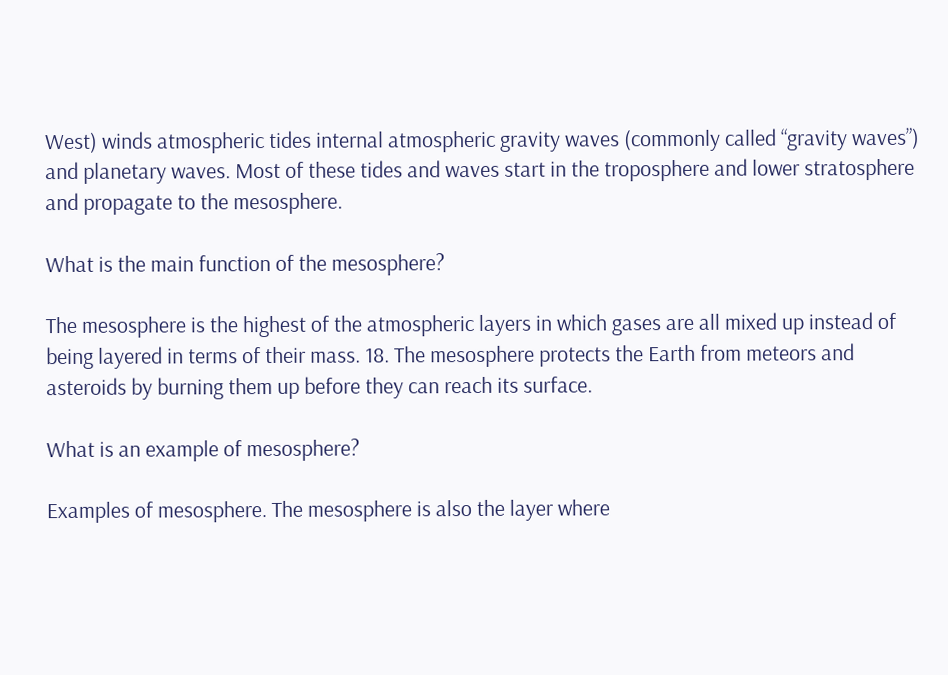West) winds atmospheric tides internal atmospheric gravity waves (commonly called “gravity waves”) and planetary waves. Most of these tides and waves start in the troposphere and lower stratosphere and propagate to the mesosphere.

What is the main function of the mesosphere?

The mesosphere is the highest of the atmospheric layers in which gases are all mixed up instead of being layered in terms of their mass. 18. The mesosphere protects the Earth from meteors and asteroids by burning them up before they can reach its surface.

What is an example of mesosphere?

Examples of mesosphere. The mesosphere is also the layer where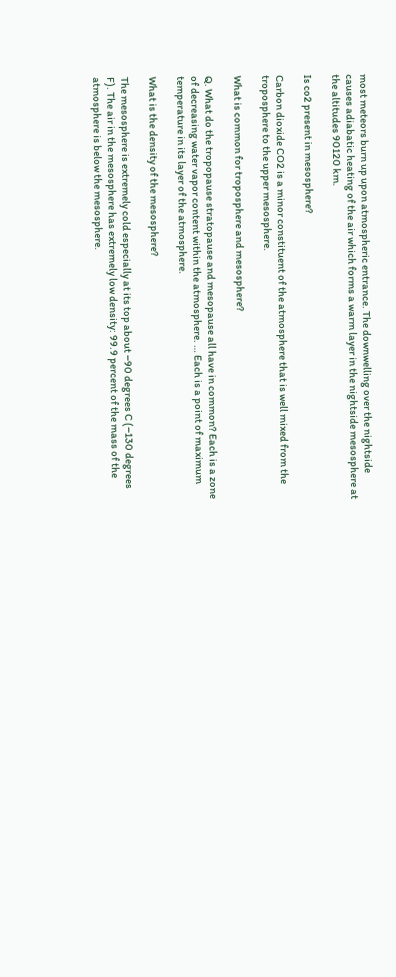most meteors burn up upon atmospheric entrance. The downwelling over the nightside causes adiabatic heating of the air which forms a warm layer in the nightside mesosphere at the altitudes 90120 km.

Is co2 present in mesosphere?

Carbon dioxide CO2 is a minor constituent of the atmosphere that is well mixed from the troposphere to the upper mesosphere.

What is common for troposphere and mesosphere?

Q. What do the tropopause stratopause and mesopause all have in common? Each is a zone of decreasing water vapor content within the atmosphere. … Each is a point of maximum temperature in its layer of the atmosphere.

What is the density of the mesosphere?

The mesosphere is extremely cold especially at its top about −90 degrees C (−130 degrees F). The air in the mesosphere has extremely low density: 99.9 percent of the mass of the atmosphere is below the mesosphere.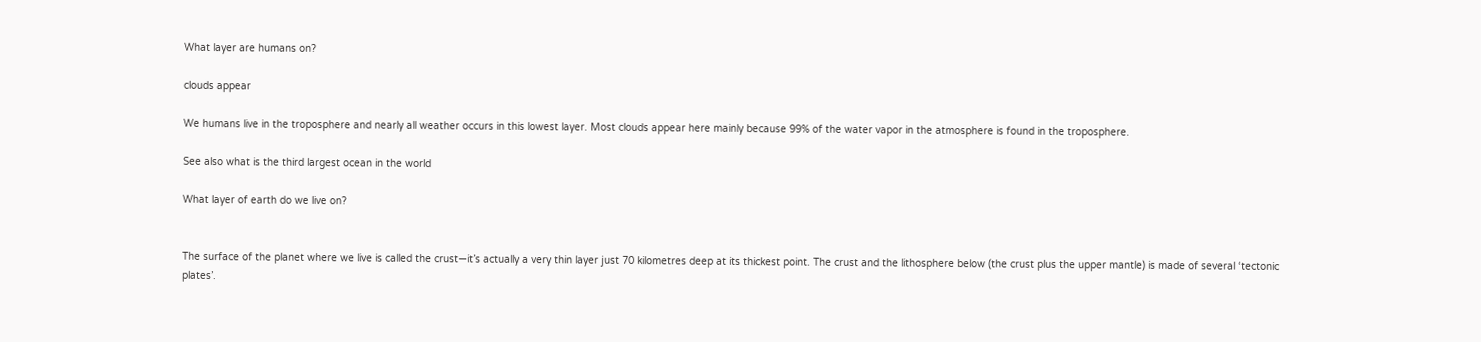What layer are humans on?

clouds appear

We humans live in the troposphere and nearly all weather occurs in this lowest layer. Most clouds appear here mainly because 99% of the water vapor in the atmosphere is found in the troposphere.

See also what is the third largest ocean in the world

What layer of earth do we live on?


The surface of the planet where we live is called the crust—it’s actually a very thin layer just 70 kilometres deep at its thickest point. The crust and the lithosphere below (the crust plus the upper mantle) is made of several ‘tectonic plates’.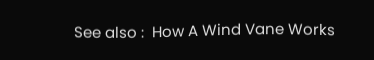See also :  How A Wind Vane Works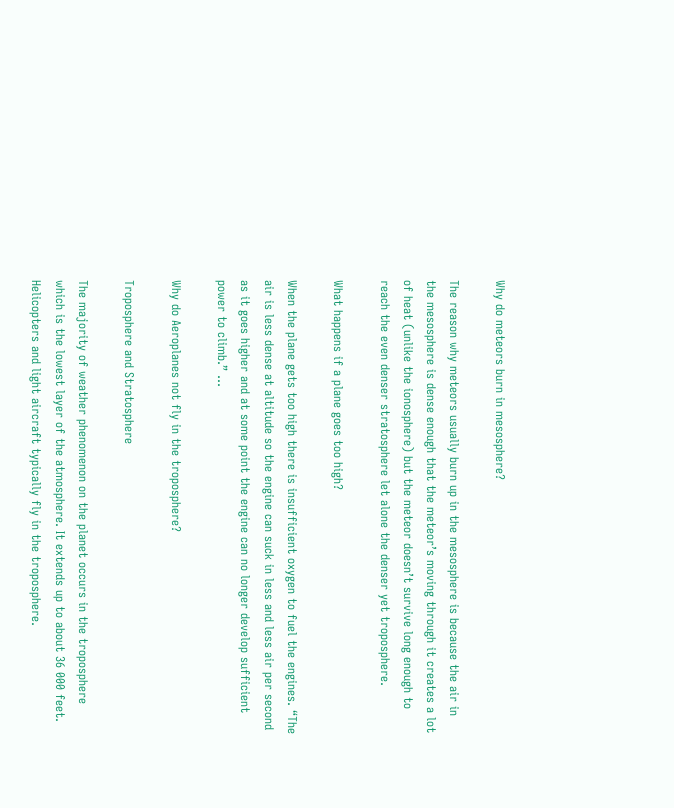Why do meteors burn in mesosphere?

The reason why meteors usually burn up in the mesosphere is because the air in the mesosphere is dense enough that the meteor’s moving through it creates a lot of heat (unlike the ionosphere) but the meteor doesn’t survive long enough to reach the even denser stratosphere let alone the denser yet troposphere.

What happens if a plane goes too high?

When the plane gets too high there is insufficient oxygen to fuel the engines. “The air is less dense at altitude so the engine can suck in less and less air per second as it goes higher and at some point the engine can no longer develop sufficient power to climb.” …

Why do Aeroplanes not fly in the troposphere?

Troposphere and Stratosphere

The majority of weather phenomenon on the planet occurs in the troposphere which is the lowest layer of the atmosphere. It extends up to about 36 000 feet. Helicopters and light aircraft typically fly in the troposphere.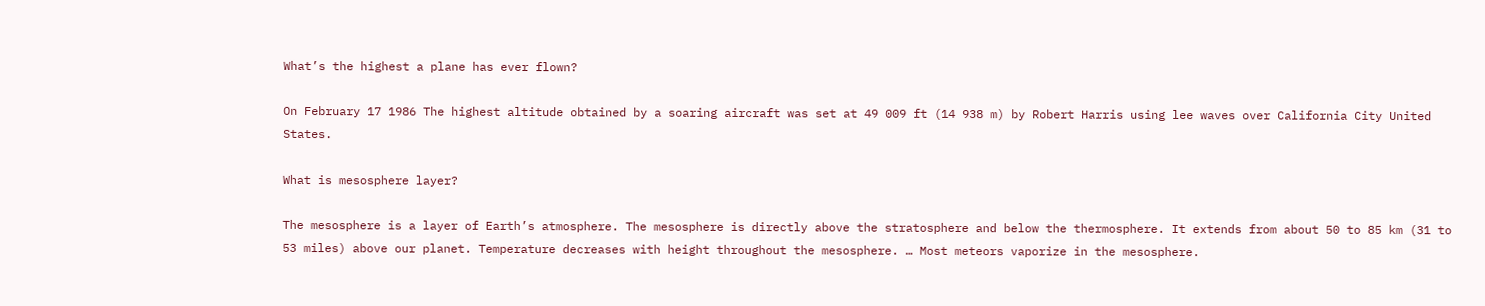What’s the highest a plane has ever flown?

On February 17 1986 The highest altitude obtained by a soaring aircraft was set at 49 009 ft (14 938 m) by Robert Harris using lee waves over California City United States.

What is mesosphere layer?

The mesosphere is a layer of Earth’s atmosphere. The mesosphere is directly above the stratosphere and below the thermosphere. It extends from about 50 to 85 km (31 to 53 miles) above our planet. Temperature decreases with height throughout the mesosphere. … Most meteors vaporize in the mesosphere.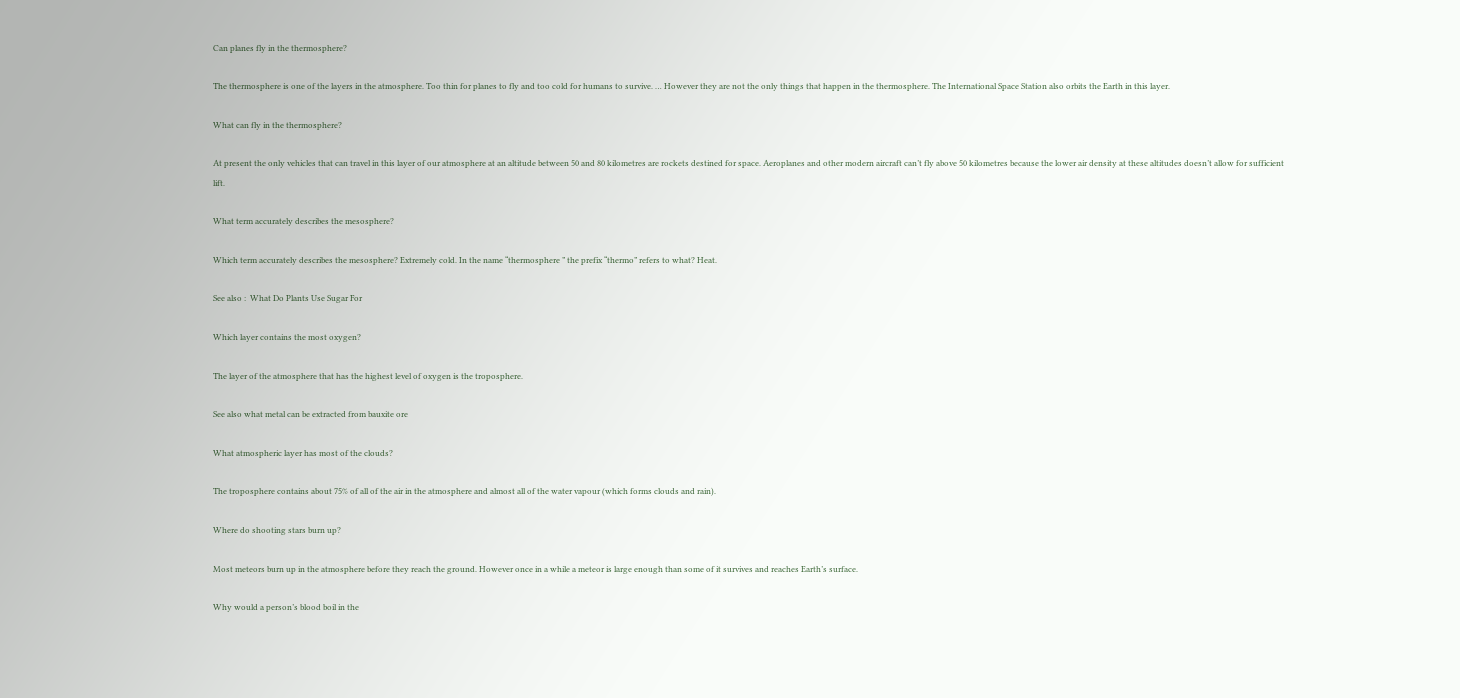Can planes fly in the thermosphere?

The thermosphere is one of the layers in the atmosphere. Too thin for planes to fly and too cold for humans to survive. … However they are not the only things that happen in the thermosphere. The International Space Station also orbits the Earth in this layer.

What can fly in the thermosphere?

At present the only vehicles that can travel in this layer of our atmosphere at an altitude between 50 and 80 kilometres are rockets destined for space. Aeroplanes and other modern aircraft can’t fly above 50 kilometres because the lower air density at these altitudes doesn’t allow for sufficient lift.

What term accurately describes the mesosphere?

Which term accurately describes the mesosphere? Extremely cold. In the name “thermosphere ” the prefix “thermo” refers to what? Heat.

See also :  What Do Plants Use Sugar For

Which layer contains the most oxygen?

The layer of the atmosphere that has the highest level of oxygen is the troposphere.

See also what metal can be extracted from bauxite ore

What atmospheric layer has most of the clouds?

The troposphere contains about 75% of all of the air in the atmosphere and almost all of the water vapour (which forms clouds and rain).

Where do shooting stars burn up?

Most meteors burn up in the atmosphere before they reach the ground. However once in a while a meteor is large enough than some of it survives and reaches Earth’s surface.

Why would a person’s blood boil in the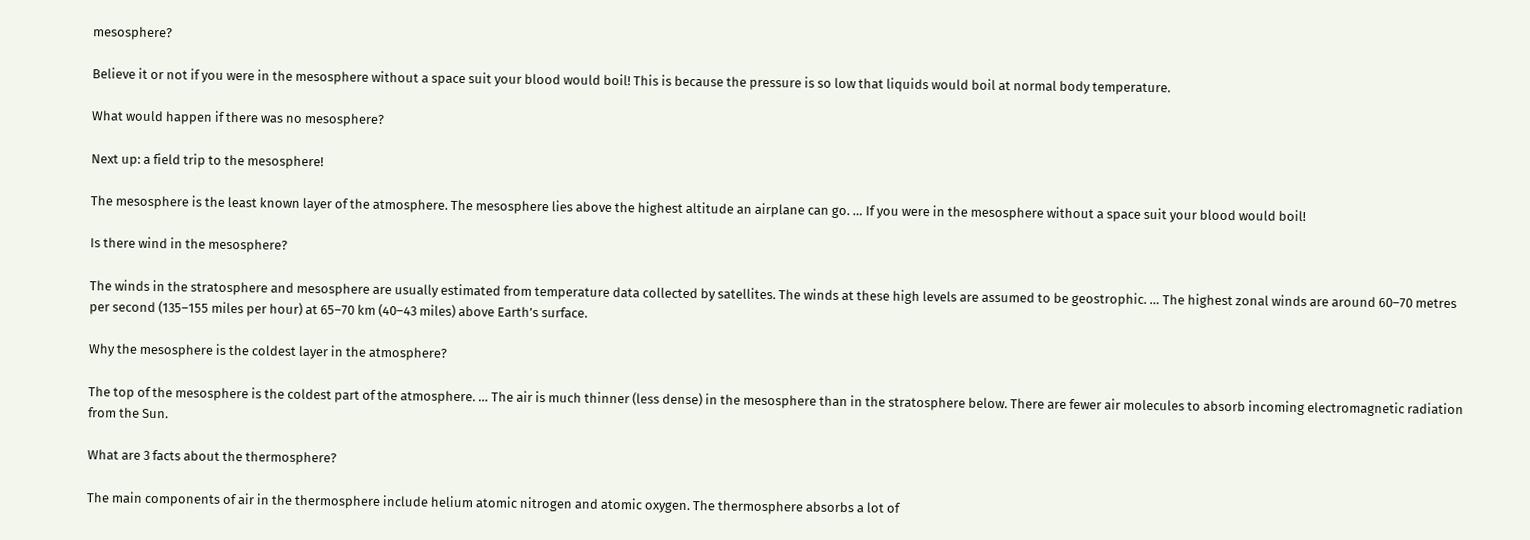mesosphere?

Believe it or not if you were in the mesosphere without a space suit your blood would boil! This is because the pressure is so low that liquids would boil at normal body temperature.

What would happen if there was no mesosphere?

Next up: a field trip to the mesosphere!

The mesosphere is the least known layer of the atmosphere. The mesosphere lies above the highest altitude an airplane can go. … If you were in the mesosphere without a space suit your blood would boil!

Is there wind in the mesosphere?

The winds in the stratosphere and mesosphere are usually estimated from temperature data collected by satellites. The winds at these high levels are assumed to be geostrophic. … The highest zonal winds are around 60–70 metres per second (135–155 miles per hour) at 65–70 km (40–43 miles) above Earth’s surface.

Why the mesosphere is the coldest layer in the atmosphere?

The top of the mesosphere is the coldest part of the atmosphere. … The air is much thinner (less dense) in the mesosphere than in the stratosphere below. There are fewer air molecules to absorb incoming electromagnetic radiation from the Sun.

What are 3 facts about the thermosphere?

The main components of air in the thermosphere include helium atomic nitrogen and atomic oxygen. The thermosphere absorbs a lot of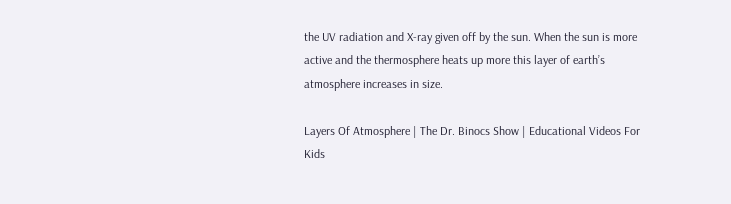the UV radiation and X-ray given off by the sun. When the sun is more active and the thermosphere heats up more this layer of earth’s atmosphere increases in size.

Layers Of Atmosphere | The Dr. Binocs Show | Educational Videos For Kids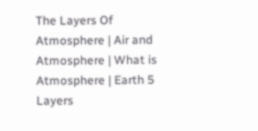The Layers Of Atmosphere | Air and Atmosphere | What is Atmosphere | Earth 5 Layers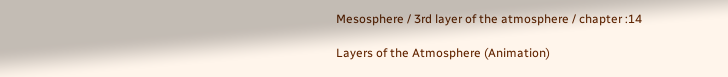Mesosphere / 3rd layer of the atmosphere / chapter :14

Layers of the Atmosphere (Animation)